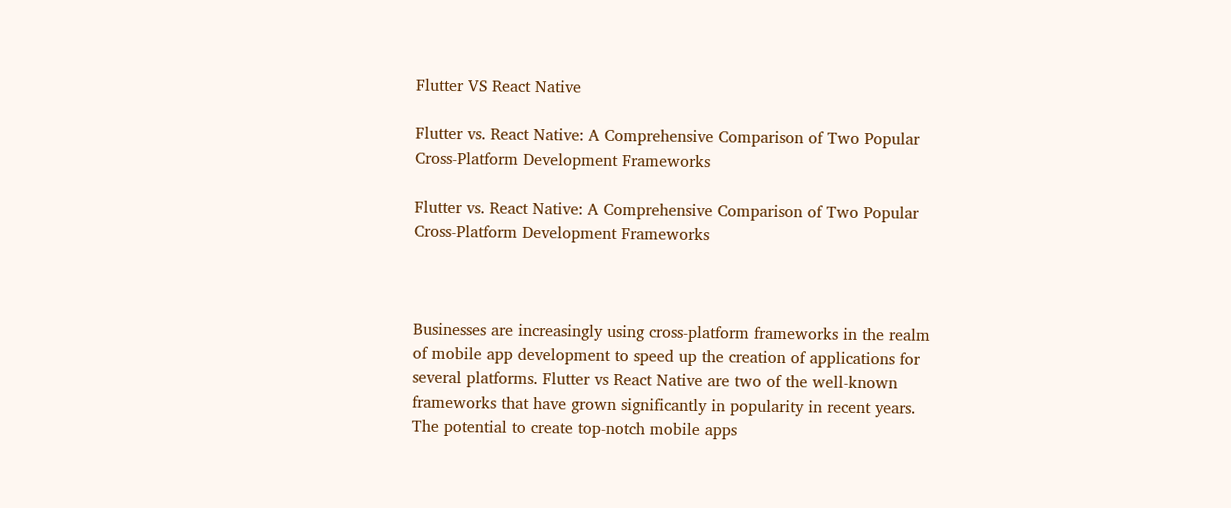Flutter VS React Native

Flutter vs. React Native: A Comprehensive Comparison of Two Popular Cross-Platform Development Frameworks

Flutter vs. React Native: A Comprehensive Comparison of Two Popular Cross-Platform Development Frameworks



Businesses are increasingly using cross-platform frameworks in the realm of mobile app development to speed up the creation of applications for several platforms. Flutter vs React Native are two of the well-known frameworks that have grown significantly in popularity in recent years. The potential to create top-notch mobile apps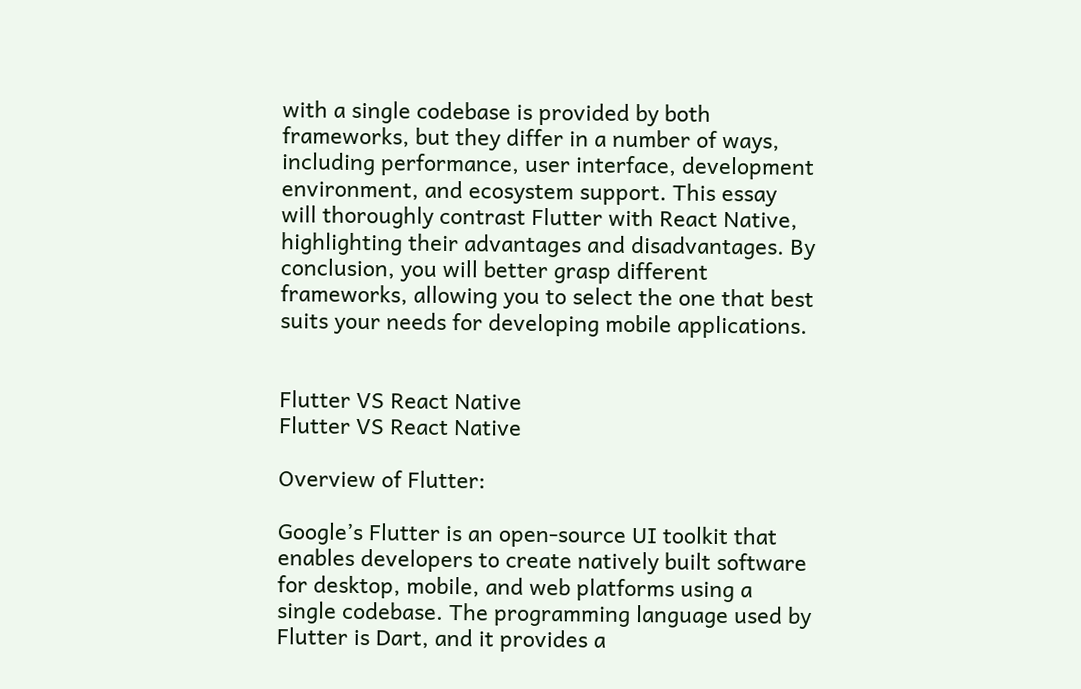with a single codebase is provided by both frameworks, but they differ in a number of ways, including performance, user interface, development environment, and ecosystem support. This essay will thoroughly contrast Flutter with React Native, highlighting their advantages and disadvantages. By conclusion, you will better grasp different frameworks, allowing you to select the one that best suits your needs for developing mobile applications.


Flutter VS React Native
Flutter VS React Native

Overview of Flutter:

Google’s Flutter is an open-source UI toolkit that enables developers to create natively built software for desktop, mobile, and web platforms using a single codebase. The programming language used by Flutter is Dart, and it provides a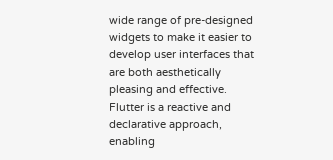wide range of pre-designed widgets to make it easier to develop user interfaces that are both aesthetically pleasing and effective. Flutter is a reactive and declarative approach, enabling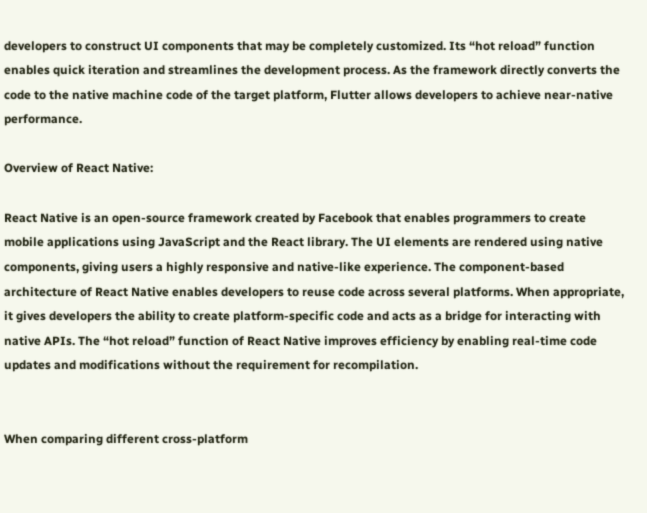developers to construct UI components that may be completely customized. Its “hot reload” function enables quick iteration and streamlines the development process. As the framework directly converts the code to the native machine code of the target platform, Flutter allows developers to achieve near-native performance.

Overview of React Native:

React Native is an open-source framework created by Facebook that enables programmers to create mobile applications using JavaScript and the React library. The UI elements are rendered using native components, giving users a highly responsive and native-like experience. The component-based architecture of React Native enables developers to reuse code across several platforms. When appropriate, it gives developers the ability to create platform-specific code and acts as a bridge for interacting with native APIs. The “hot reload” function of React Native improves efficiency by enabling real-time code updates and modifications without the requirement for recompilation.


When comparing different cross-platform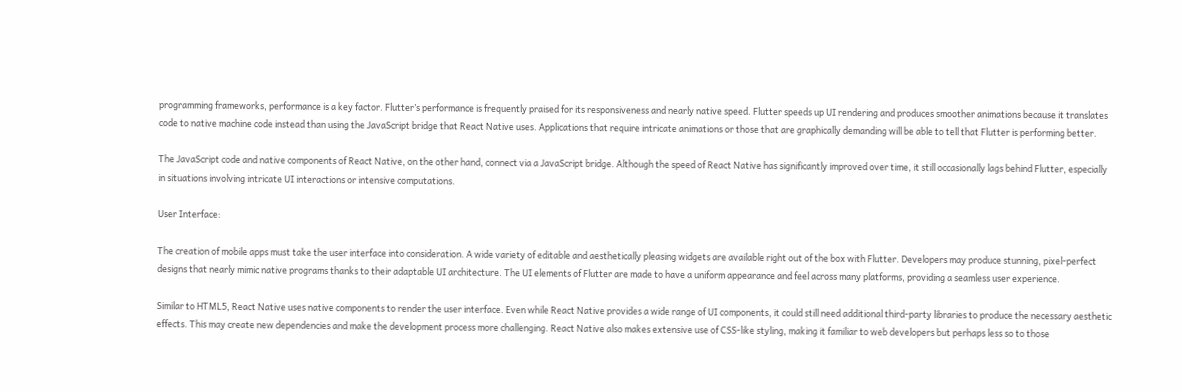programming frameworks, performance is a key factor. Flutter’s performance is frequently praised for its responsiveness and nearly native speed. Flutter speeds up UI rendering and produces smoother animations because it translates code to native machine code instead than using the JavaScript bridge that React Native uses. Applications that require intricate animations or those that are graphically demanding will be able to tell that Flutter is performing better.

The JavaScript code and native components of React Native, on the other hand, connect via a JavaScript bridge. Although the speed of React Native has significantly improved over time, it still occasionally lags behind Flutter, especially in situations involving intricate UI interactions or intensive computations.

User Interface:

The creation of mobile apps must take the user interface into consideration. A wide variety of editable and aesthetically pleasing widgets are available right out of the box with Flutter. Developers may produce stunning, pixel-perfect designs that nearly mimic native programs thanks to their adaptable UI architecture. The UI elements of Flutter are made to have a uniform appearance and feel across many platforms, providing a seamless user experience.

Similar to HTML5, React Native uses native components to render the user interface. Even while React Native provides a wide range of UI components, it could still need additional third-party libraries to produce the necessary aesthetic effects. This may create new dependencies and make the development process more challenging. React Native also makes extensive use of CSS-like styling, making it familiar to web developers but perhaps less so to those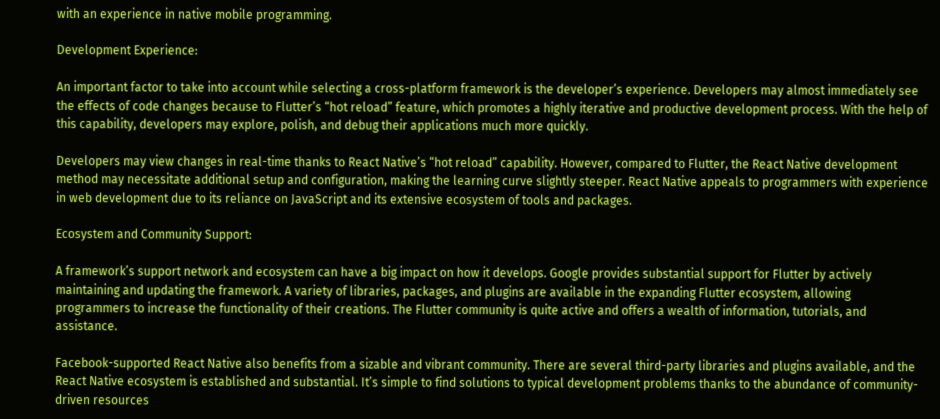with an experience in native mobile programming.

Development Experience:

An important factor to take into account while selecting a cross-platform framework is the developer’s experience. Developers may almost immediately see the effects of code changes because to Flutter’s “hot reload” feature, which promotes a highly iterative and productive development process. With the help of this capability, developers may explore, polish, and debug their applications much more quickly.

Developers may view changes in real-time thanks to React Native’s “hot reload” capability. However, compared to Flutter, the React Native development method may necessitate additional setup and configuration, making the learning curve slightly steeper. React Native appeals to programmers with experience in web development due to its reliance on JavaScript and its extensive ecosystem of tools and packages.

Ecosystem and Community Support:

A framework’s support network and ecosystem can have a big impact on how it develops. Google provides substantial support for Flutter by actively maintaining and updating the framework. A variety of libraries, packages, and plugins are available in the expanding Flutter ecosystem, allowing programmers to increase the functionality of their creations. The Flutter community is quite active and offers a wealth of information, tutorials, and assistance.

Facebook-supported React Native also benefits from a sizable and vibrant community. There are several third-party libraries and plugins available, and the React Native ecosystem is established and substantial. It’s simple to find solutions to typical development problems thanks to the abundance of community-driven resources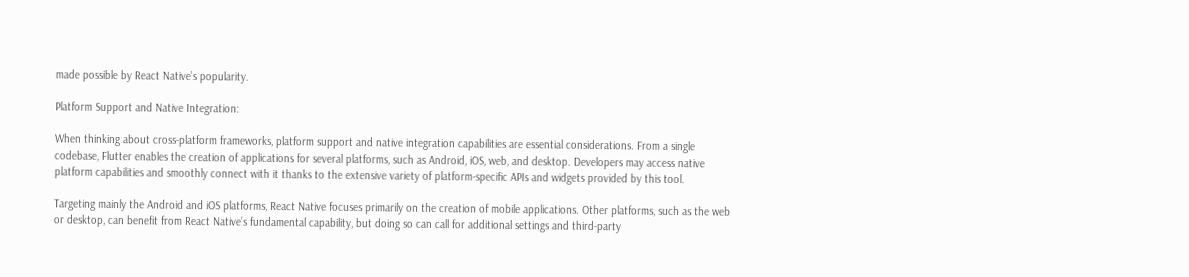made possible by React Native’s popularity.

Platform Support and Native Integration:

When thinking about cross-platform frameworks, platform support and native integration capabilities are essential considerations. From a single codebase, Flutter enables the creation of applications for several platforms, such as Android, iOS, web, and desktop. Developers may access native platform capabilities and smoothly connect with it thanks to the extensive variety of platform-specific APIs and widgets provided by this tool.

Targeting mainly the Android and iOS platforms, React Native focuses primarily on the creation of mobile applications. Other platforms, such as the web or desktop, can benefit from React Native’s fundamental capability, but doing so can call for additional settings and third-party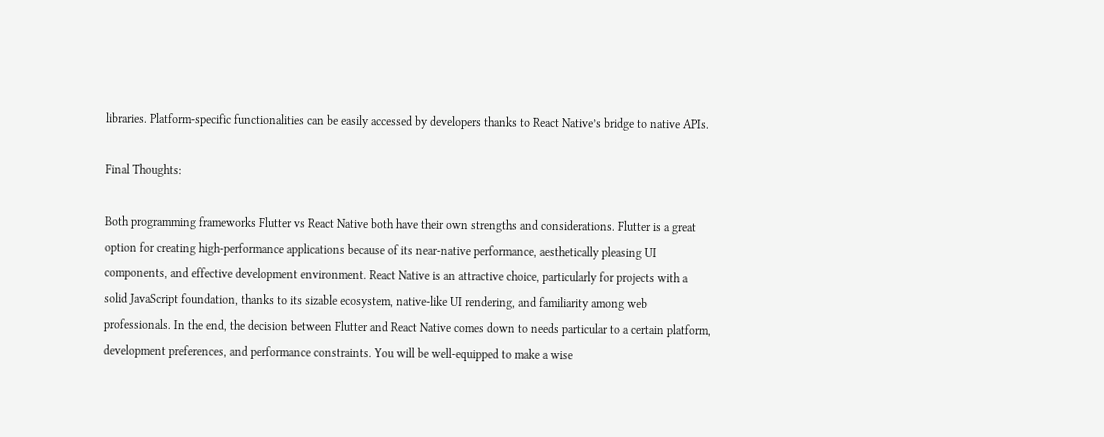libraries. Platform-specific functionalities can be easily accessed by developers thanks to React Native’s bridge to native APIs.

Final Thoughts:

Both programming frameworks Flutter vs React Native both have their own strengths and considerations. Flutter is a great option for creating high-performance applications because of its near-native performance, aesthetically pleasing UI components, and effective development environment. React Native is an attractive choice, particularly for projects with a solid JavaScript foundation, thanks to its sizable ecosystem, native-like UI rendering, and familiarity among web professionals. In the end, the decision between Flutter and React Native comes down to needs particular to a certain platform, development preferences, and performance constraints. You will be well-equipped to make a wise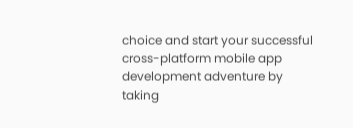choice and start your successful cross-platform mobile app development adventure by taking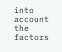into account the factors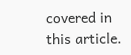covered in this article.